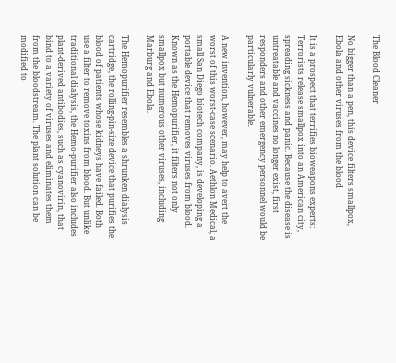The Blood Cleaner

No bigger than a pen, this device filters smallpox, Ebola and other viruses from the blood

It is a prospect that terrifies bioweapons experts: Terrorists release smallpox into an American city, spreading sickness and panic. Because the disease is untreatable and vaccines no longer exist, first responders and other emergency personnel would be particularly vulnerable.

A new invention, however, may help to avert the worst of this worst-case scenario. Aethlon Medical, a small San Diego biotech company, is developing a portable device that removes viruses from blood. Known as the Hemopurifier, it filters not only smallpox but numerous other viruses, including Marburg and Ebola.

The Hemopurifier resembles a shrunken dialysis cartridge, the rolling-pin-size device that purifies the blood of patients whose kidneys have failed. Both use a filter to remove toxins from blood. But unlike traditional dialysis, the Hemo-purifier also includes plant-derived antibodies, such as cyanovirin, that bind to a variety of viruses and eliminates them from the bloodstream. The plant solution can be modified to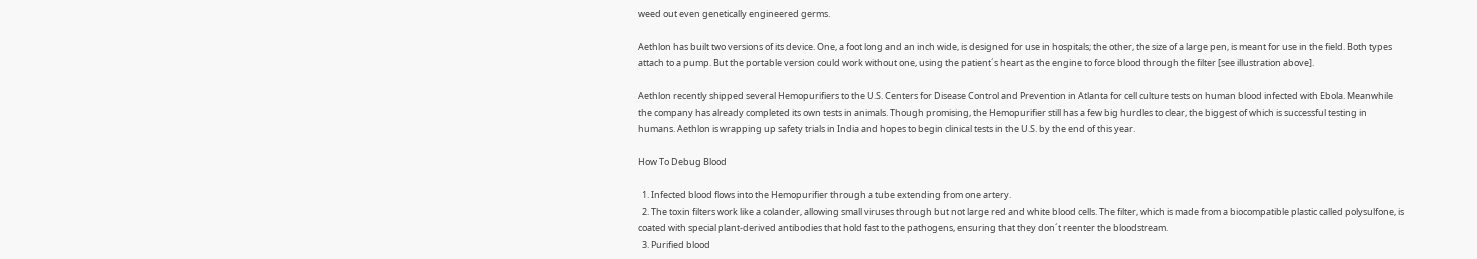weed out even genetically engineered germs.

Aethlon has built two versions of its device. One, a foot long and an inch wide, is designed for use in hospitals; the other, the size of a large pen, is meant for use in the field. Both types attach to a pump. But the portable version could work without one, using the patient´s heart as the engine to force blood through the filter [see illustration above].

Aethlon recently shipped several Hemopurifiers to the U.S. Centers for Disease Control and Prevention in Atlanta for cell culture tests on human blood infected with Ebola. Meanwhile the company has already completed its own tests in animals. Though promising, the Hemopurifier still has a few big hurdles to clear, the biggest of which is successful testing in humans. Aethlon is wrapping up safety trials in India and hopes to begin clinical tests in the U.S. by the end of this year.

How To Debug Blood

  1. Infected blood flows into the Hemopurifier through a tube extending from one artery.
  2. The toxin filters work like a colander, allowing small viruses through but not large red and white blood cells. The filter, which is made from a biocompatible plastic called polysulfone, is coated with special plant-derived antibodies that hold fast to the pathogens, ensuring that they don´t reenter the bloodstream.
  3. Purified blood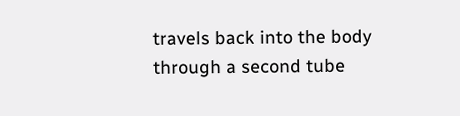travels back into the body through a second tube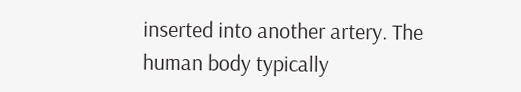inserted into another artery. The human body typically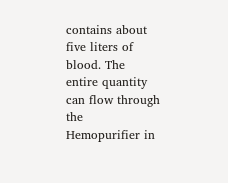contains about five liters of blood. The entire quantity can flow through the Hemopurifier in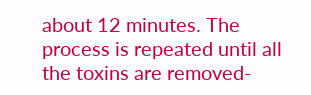about 12 minutes. The process is repeated until all the toxins are removed-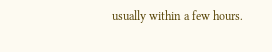usually within a few hours.